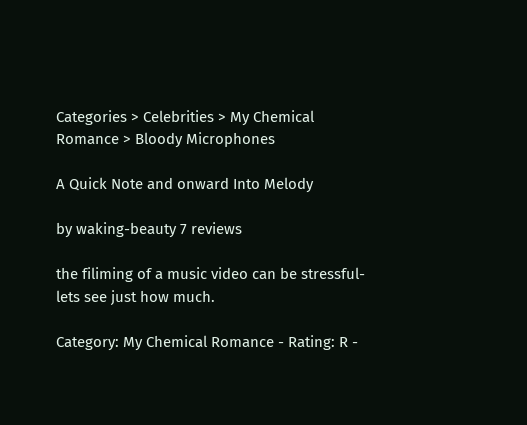Categories > Celebrities > My Chemical Romance > Bloody Microphones

A Quick Note and onward Into Melody

by waking-beauty 7 reviews

the filiming of a music video can be stressful- lets see just how much.

Category: My Chemical Romance - Rating: R -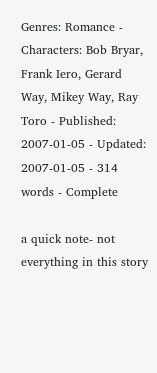Genres: Romance - Characters: Bob Bryar, Frank Iero, Gerard Way, Mikey Way, Ray Toro - Published: 2007-01-05 - Updated: 2007-01-05 - 314 words - Complete

a quick note- not everything in this story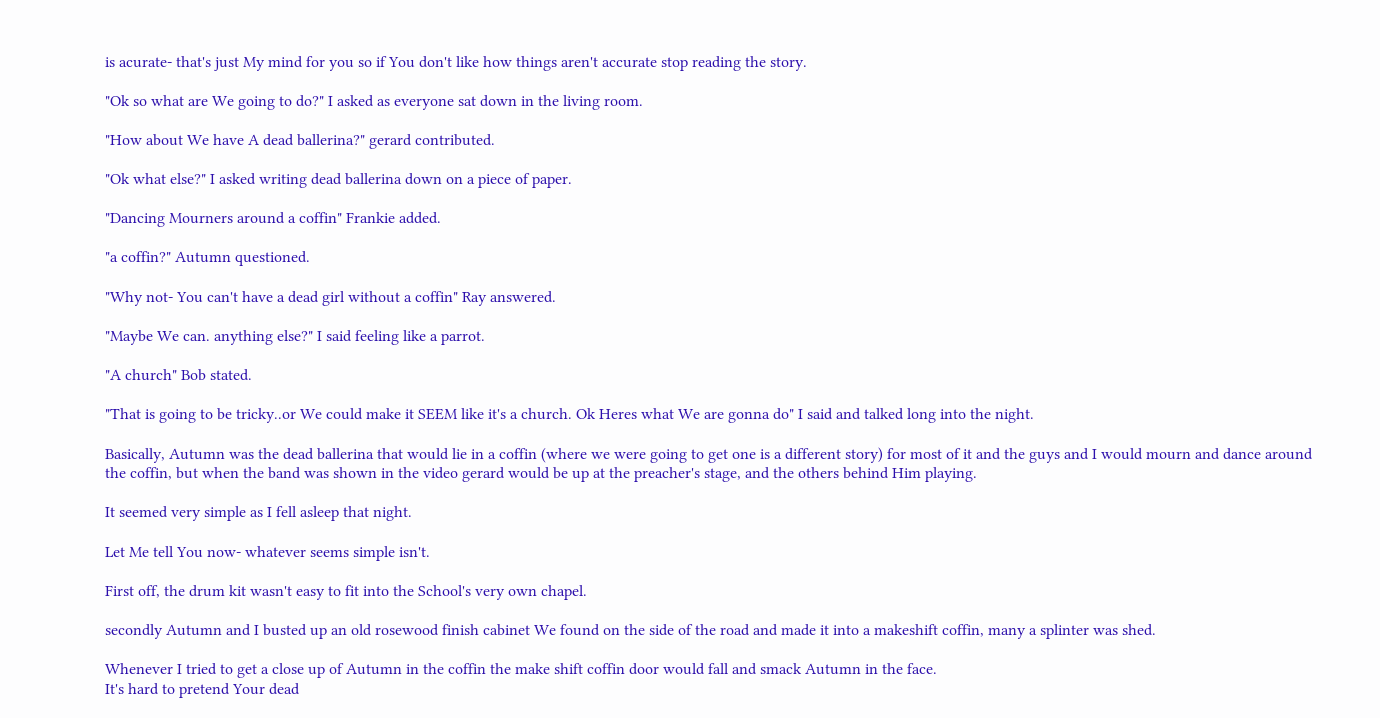is acurate- that's just My mind for you so if You don't like how things aren't accurate stop reading the story.

"Ok so what are We going to do?" I asked as everyone sat down in the living room.

"How about We have A dead ballerina?" gerard contributed.

"Ok what else?" I asked writing dead ballerina down on a piece of paper.

"Dancing Mourners around a coffin" Frankie added.

"a coffin?" Autumn questioned.

"Why not- You can't have a dead girl without a coffin" Ray answered.

"Maybe We can. anything else?" I said feeling like a parrot.

"A church" Bob stated.

"That is going to be tricky..or We could make it SEEM like it's a church. Ok Heres what We are gonna do" I said and talked long into the night.

Basically, Autumn was the dead ballerina that would lie in a coffin (where we were going to get one is a different story) for most of it and the guys and I would mourn and dance around the coffin, but when the band was shown in the video gerard would be up at the preacher's stage, and the others behind Him playing.

It seemed very simple as I fell asleep that night.

Let Me tell You now- whatever seems simple isn't.

First off, the drum kit wasn't easy to fit into the School's very own chapel.

secondly Autumn and I busted up an old rosewood finish cabinet We found on the side of the road and made it into a makeshift coffin, many a splinter was shed.

Whenever I tried to get a close up of Autumn in the coffin the make shift coffin door would fall and smack Autumn in the face.
It's hard to pretend Your dead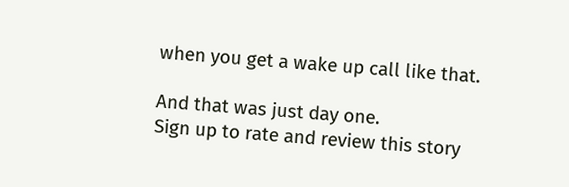when you get a wake up call like that.

And that was just day one.
Sign up to rate and review this story